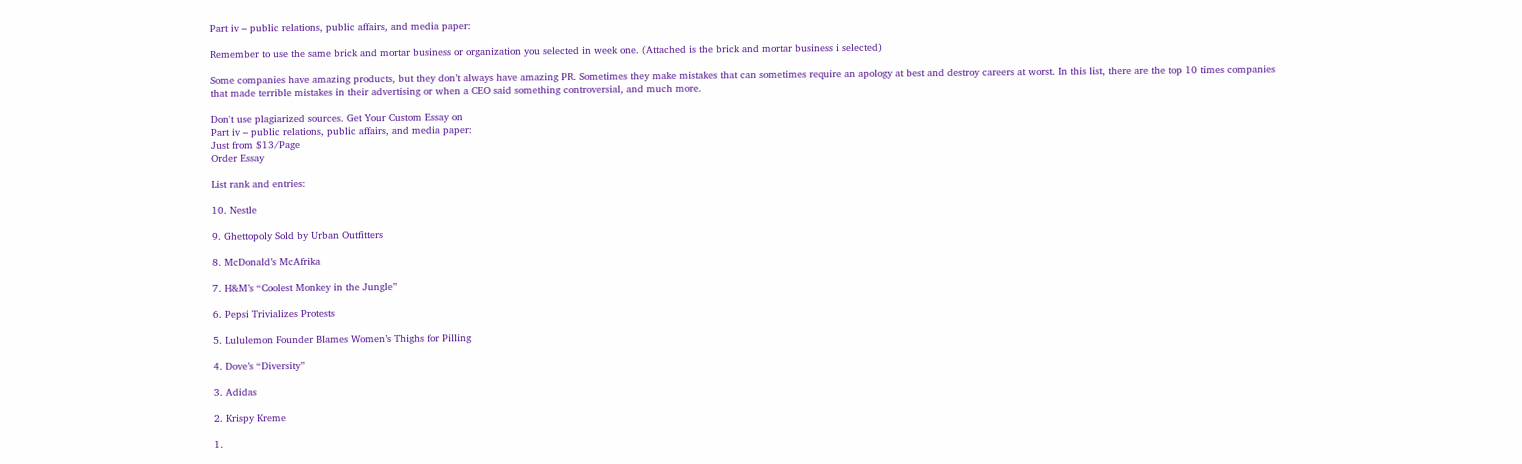Part iv – public relations, public affairs, and media paper:

Remember to use the same brick and mortar business or organization you selected in week one. (Attached is the brick and mortar business i selected)

Some companies have amazing products, but they don’t always have amazing PR. Sometimes they make mistakes that can sometimes require an apology at best and destroy careers at worst. In this list, there are the top 10 times companies that made terrible mistakes in their advertising or when a CEO said something controversial, and much more.

Don't use plagiarized sources. Get Your Custom Essay on
Part iv – public relations, public affairs, and media paper:
Just from $13/Page
Order Essay

List rank and entries:

10. Nestle

9. Ghettopoly Sold by Urban Outfitters

8. McDonald’s McAfrika

7. H&M’s “Coolest Monkey in the Jungle”

6. Pepsi Trivializes Protests

5. Lululemon Founder Blames Women’s Thighs for Pilling

4. Dove’s “Diversity”

3. Adidas

2. Krispy Kreme

1.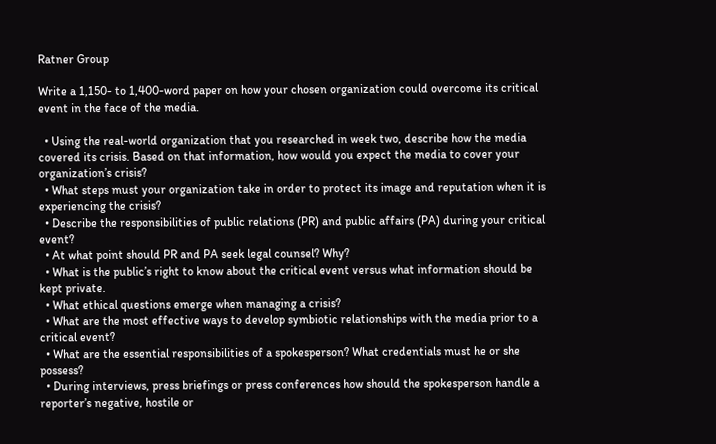Ratner Group

Write a 1,150- to 1,400-word paper on how your chosen organization could overcome its critical event in the face of the media.

  • Using the real-world organization that you researched in week two, describe how the media covered its crisis. Based on that information, how would you expect the media to cover your organization’s crisis?
  • What steps must your organization take in order to protect its image and reputation when it is experiencing the crisis?
  • Describe the responsibilities of public relations (PR) and public affairs (PA) during your critical event?
  • At what point should PR and PA seek legal counsel? Why?
  • What is the public’s right to know about the critical event versus what information should be kept private.
  • What ethical questions emerge when managing a crisis?
  • What are the most effective ways to develop symbiotic relationships with the media prior to a critical event?
  • What are the essential responsibilities of a spokesperson? What credentials must he or she possess?
  • During interviews, press briefings or press conferences how should the spokesperson handle a reporter’s negative, hostile or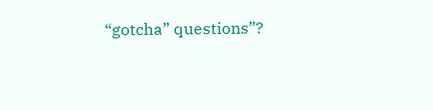“gotcha” questions”?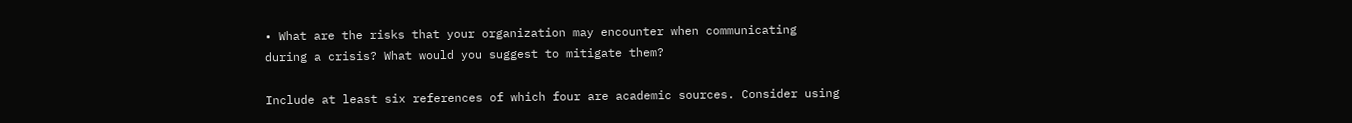• What are the risks that your organization may encounter when communicating during a crisis? What would you suggest to mitigate them?

Include at least six references of which four are academic sources. Consider using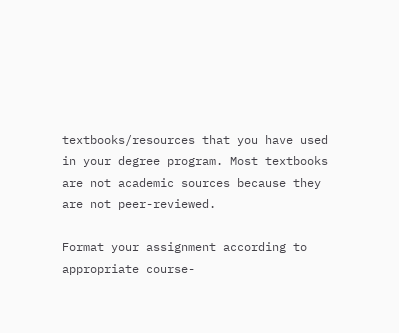textbooks/resources that you have used in your degree program. Most textbooks are not academic sources because they are not peer-reviewed.

Format your assignment according to appropriate course-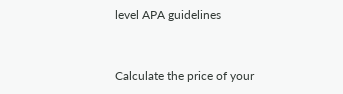level APA guidelines


Calculate the price of your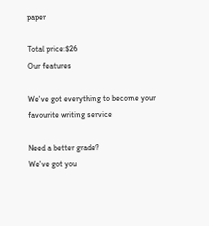paper

Total price:$26
Our features

We've got everything to become your favourite writing service

Need a better grade?
We've got you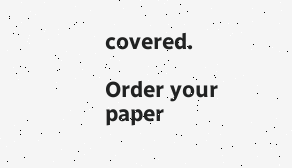covered.

Order your paper